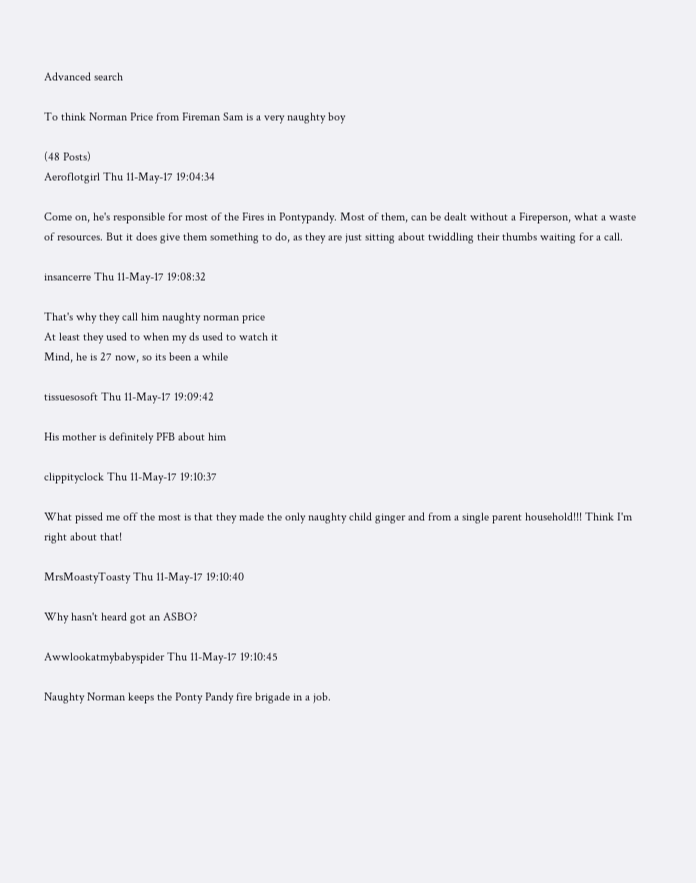Advanced search

To think Norman Price from Fireman Sam is a very naughty boy

(48 Posts)
Aeroflotgirl Thu 11-May-17 19:04:34

Come on, he's responsible for most of the Fires in Pontypandy. Most of them, can be dealt without a Fireperson, what a waste of resources. But it does give them something to do, as they are just sitting about twiddling their thumbs waiting for a call.

insancerre Thu 11-May-17 19:08:32

That's why they call him naughty norman price
At least they used to when my ds used to watch it
Mind, he is 27 now, so its been a while

tissuesosoft Thu 11-May-17 19:09:42

His mother is definitely PFB about him

clippityclock Thu 11-May-17 19:10:37

What pissed me off the most is that they made the only naughty child ginger and from a single parent household!!! Think I'm right about that!

MrsMoastyToasty Thu 11-May-17 19:10:40

Why hasn't heard got an ASBO?

Awwlookatmybabyspider Thu 11-May-17 19:10:45

Naughty Norman keeps the Ponty Pandy fire brigade in a job.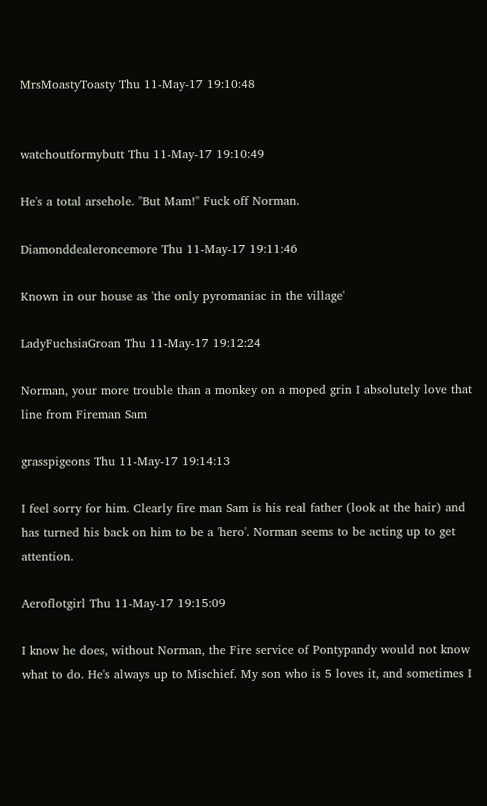MrsMoastyToasty Thu 11-May-17 19:10:48


watchoutformybutt Thu 11-May-17 19:10:49

He's a total arsehole. "But Mam!" Fuck off Norman.

Diamonddealeroncemore Thu 11-May-17 19:11:46

Known in our house as 'the only pyromaniac in the village'

LadyFuchsiaGroan Thu 11-May-17 19:12:24

Norman, your more trouble than a monkey on a moped grin I absolutely love that line from Fireman Sam

grasspigeons Thu 11-May-17 19:14:13

I feel sorry for him. Clearly fire man Sam is his real father (look at the hair) and has turned his back on him to be a 'hero'. Norman seems to be acting up to get attention.

Aeroflotgirl Thu 11-May-17 19:15:09

I know he does, without Norman, the Fire service of Pontypandy would not know what to do. He's always up to Mischief. My son who is 5 loves it, and sometimes I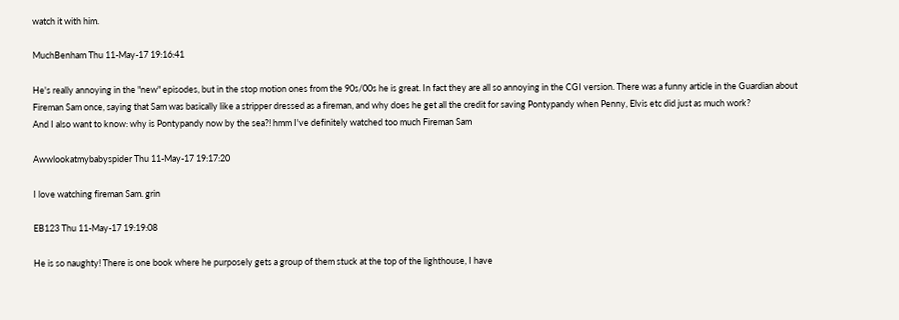watch it with him.

MuchBenham Thu 11-May-17 19:16:41

He's really annoying in the "new" episodes, but in the stop motion ones from the 90s/00s he is great. In fact they are all so annoying in the CGI version. There was a funny article in the Guardian about Fireman Sam once, saying that Sam was basically like a stripper dressed as a fireman, and why does he get all the credit for saving Pontypandy when Penny, Elvis etc did just as much work?
And I also want to know: why is Pontypandy now by the sea?! hmm I've definitely watched too much Fireman Sam

Awwlookatmybabyspider Thu 11-May-17 19:17:20

I love watching fireman Sam. grin

EB123 Thu 11-May-17 19:19:08

He is so naughty! There is one book where he purposely gets a group of them stuck at the top of the lighthouse, I have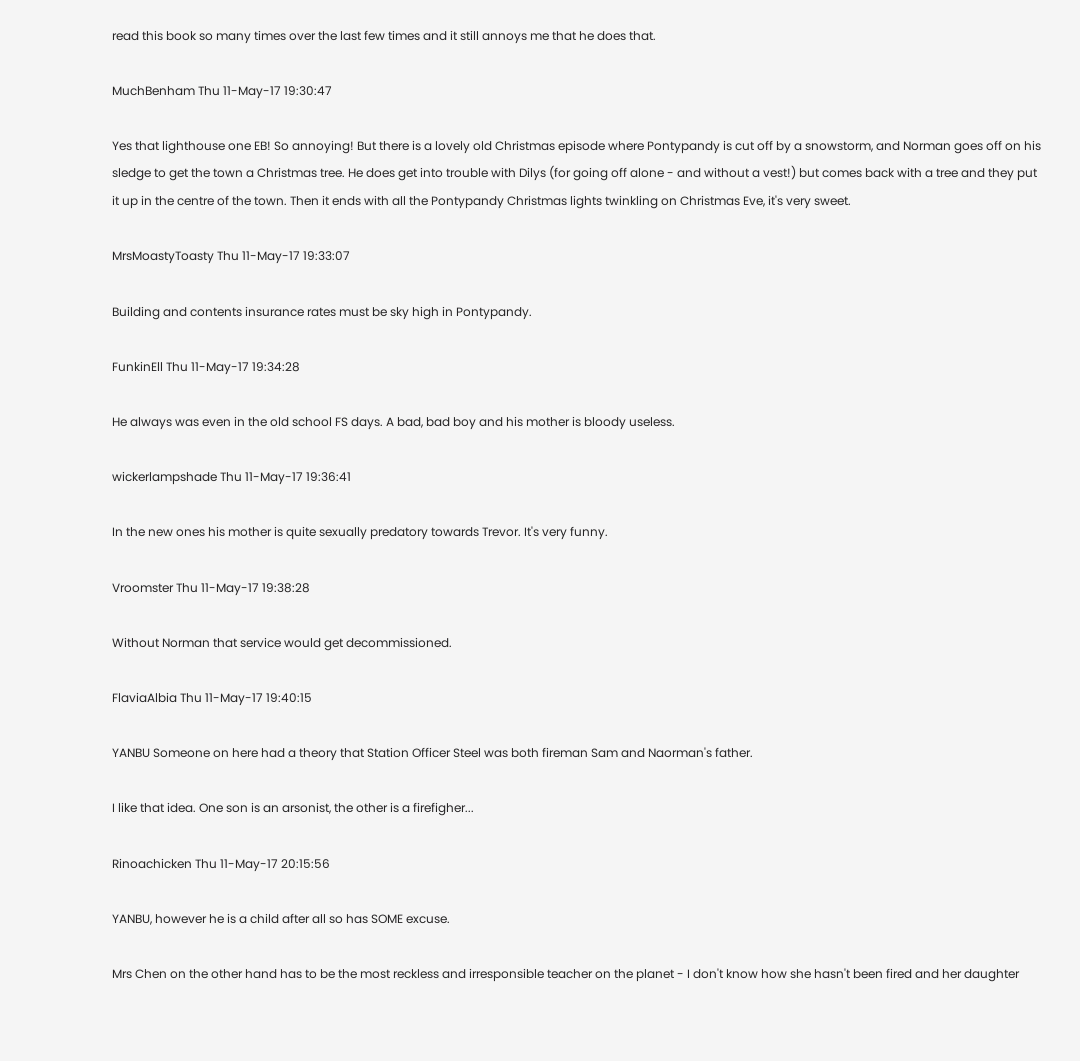read this book so many times over the last few times and it still annoys me that he does that.

MuchBenham Thu 11-May-17 19:30:47

Yes that lighthouse one EB! So annoying! But there is a lovely old Christmas episode where Pontypandy is cut off by a snowstorm, and Norman goes off on his sledge to get the town a Christmas tree. He does get into trouble with Dilys (for going off alone - and without a vest!) but comes back with a tree and they put it up in the centre of the town. Then it ends with all the Pontypandy Christmas lights twinkling on Christmas Eve, it's very sweet.

MrsMoastyToasty Thu 11-May-17 19:33:07

Building and contents insurance rates must be sky high in Pontypandy.

FunkinEll Thu 11-May-17 19:34:28

He always was even in the old school FS days. A bad, bad boy and his mother is bloody useless.

wickerlampshade Thu 11-May-17 19:36:41

In the new ones his mother is quite sexually predatory towards Trevor. It's very funny.

Vroomster Thu 11-May-17 19:38:28

Without Norman that service would get decommissioned.

FlaviaAlbia Thu 11-May-17 19:40:15

YANBU Someone on here had a theory that Station Officer Steel was both fireman Sam and Naorman's father.

I like that idea. One son is an arsonist, the other is a firefigher...

Rinoachicken Thu 11-May-17 20:15:56

YANBU, however he is a child after all so has SOME excuse.

Mrs Chen on the other hand has to be the most reckless and irresponsible teacher on the planet - I don't know how she hasn't been fired and her daughter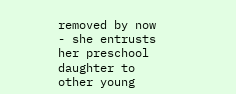removed by now - she entrusts her preschool daughter to other young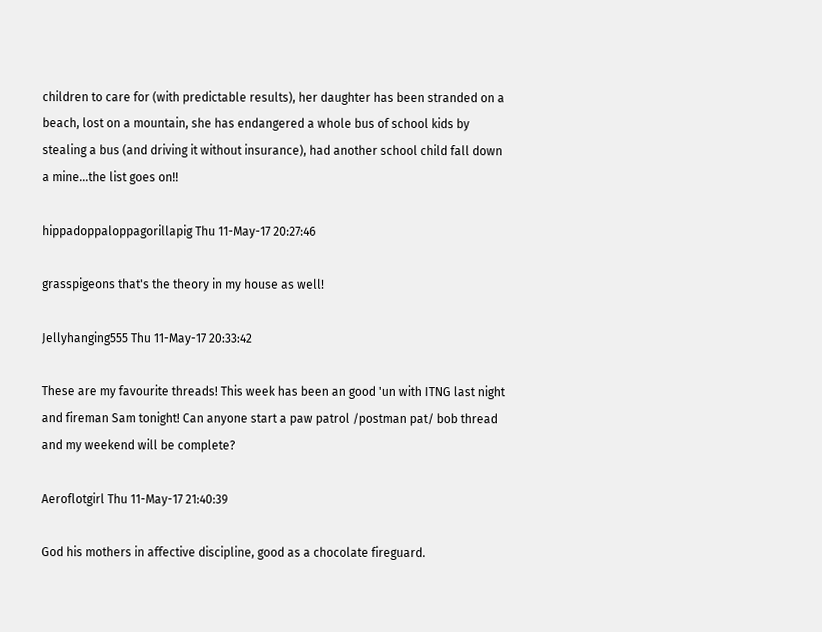children to care for (with predictable results), her daughter has been stranded on a beach, lost on a mountain, she has endangered a whole bus of school kids by stealing a bus (and driving it without insurance), had another school child fall down a mine...the list goes on!!

hippadoppaloppagorillapig Thu 11-May-17 20:27:46

grasspigeons that's the theory in my house as well!

Jellyhanging555 Thu 11-May-17 20:33:42

These are my favourite threads! This week has been an good 'un with ITNG last night and fireman Sam tonight! Can anyone start a paw patrol /postman pat/ bob thread and my weekend will be complete?

Aeroflotgirl Thu 11-May-17 21:40:39

God his mothers in affective discipline, good as a chocolate fireguard.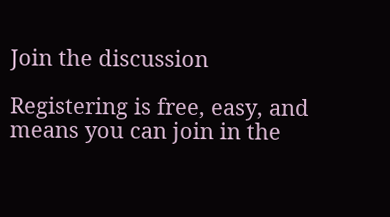Join the discussion

Registering is free, easy, and means you can join in the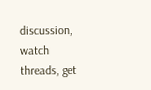discussion, watch threads, get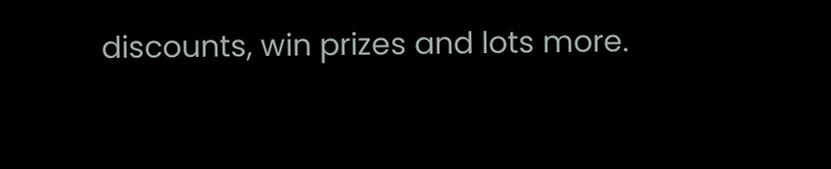discounts, win prizes and lots more.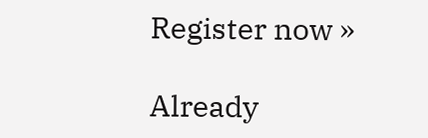Register now »

Already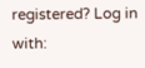registered? Log in with: